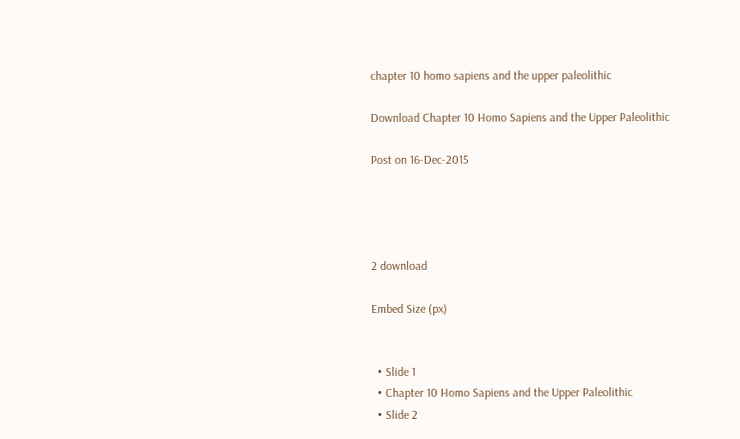chapter 10 homo sapiens and the upper paleolithic

Download Chapter 10 Homo Sapiens and the Upper Paleolithic

Post on 16-Dec-2015




2 download

Embed Size (px)


  • Slide 1
  • Chapter 10 Homo Sapiens and the Upper Paleolithic
  • Slide 2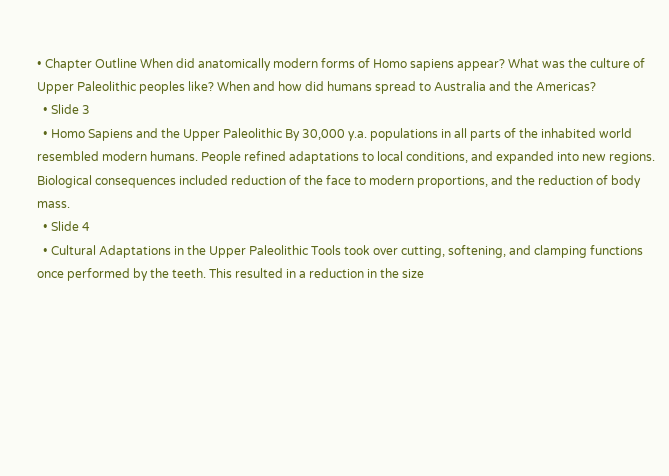• Chapter Outline When did anatomically modern forms of Homo sapiens appear? What was the culture of Upper Paleolithic peoples like? When and how did humans spread to Australia and the Americas?
  • Slide 3
  • Homo Sapiens and the Upper Paleolithic By 30,000 y.a. populations in all parts of the inhabited world resembled modern humans. People refined adaptations to local conditions, and expanded into new regions. Biological consequences included reduction of the face to modern proportions, and the reduction of body mass.
  • Slide 4
  • Cultural Adaptations in the Upper Paleolithic Tools took over cutting, softening, and clamping functions once performed by the teeth. This resulted in a reduction in the size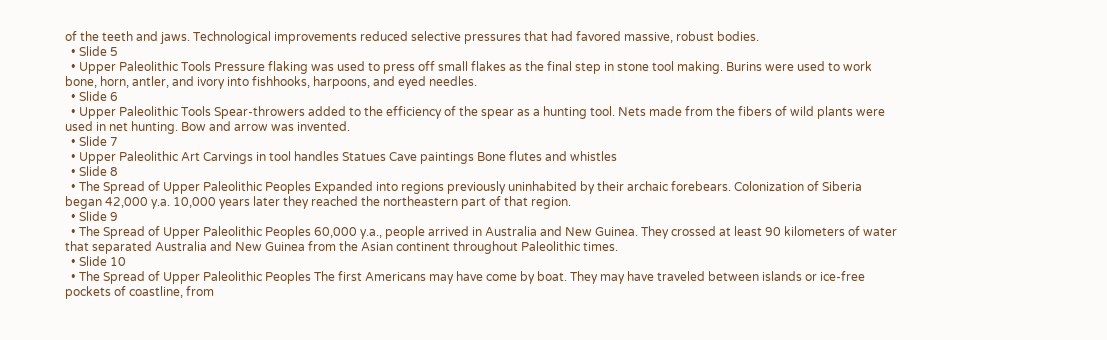of the teeth and jaws. Technological improvements reduced selective pressures that had favored massive, robust bodies.
  • Slide 5
  • Upper Paleolithic Tools Pressure flaking was used to press off small flakes as the final step in stone tool making. Burins were used to work bone, horn, antler, and ivory into fishhooks, harpoons, and eyed needles.
  • Slide 6
  • Upper Paleolithic Tools Spear-throwers added to the efficiency of the spear as a hunting tool. Nets made from the fibers of wild plants were used in net hunting. Bow and arrow was invented.
  • Slide 7
  • Upper Paleolithic Art Carvings in tool handles Statues Cave paintings Bone flutes and whistles
  • Slide 8
  • The Spread of Upper Paleolithic Peoples Expanded into regions previously uninhabited by their archaic forebears. Colonization of Siberia began 42,000 y.a. 10,000 years later they reached the northeastern part of that region.
  • Slide 9
  • The Spread of Upper Paleolithic Peoples 60,000 y.a., people arrived in Australia and New Guinea. They crossed at least 90 kilometers of water that separated Australia and New Guinea from the Asian continent throughout Paleolithic times.
  • Slide 10
  • The Spread of Upper Paleolithic Peoples The first Americans may have come by boat. They may have traveled between islands or ice-free pockets of coastline, from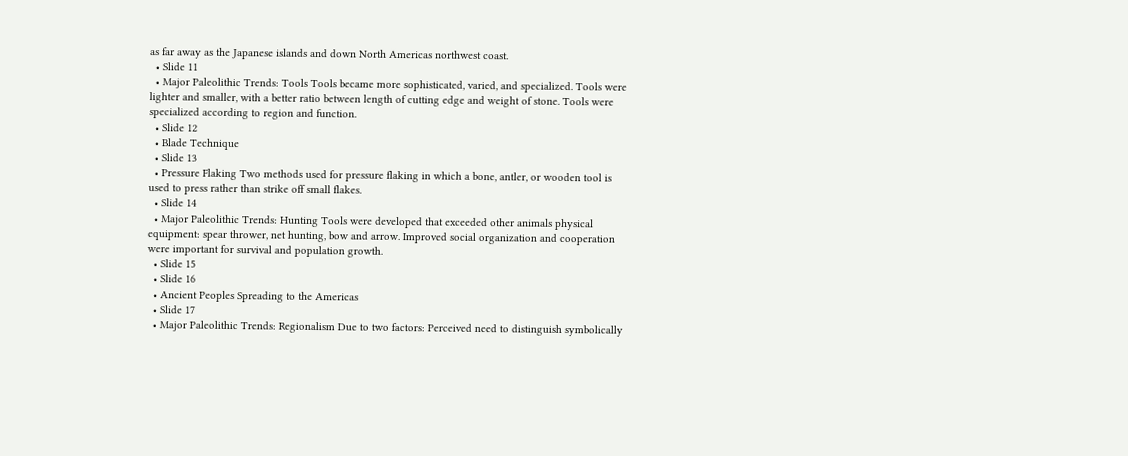as far away as the Japanese islands and down North Americas northwest coast.
  • Slide 11
  • Major Paleolithic Trends: Tools Tools became more sophisticated, varied, and specialized. Tools were lighter and smaller, with a better ratio between length of cutting edge and weight of stone. Tools were specialized according to region and function.
  • Slide 12
  • Blade Technique
  • Slide 13
  • Pressure Flaking Two methods used for pressure flaking in which a bone, antler, or wooden tool is used to press rather than strike off small flakes.
  • Slide 14
  • Major Paleolithic Trends: Hunting Tools were developed that exceeded other animals physical equipment: spear thrower, net hunting, bow and arrow. Improved social organization and cooperation were important for survival and population growth.
  • Slide 15
  • Slide 16
  • Ancient Peoples Spreading to the Americas
  • Slide 17
  • Major Paleolithic Trends: Regionalism Due to two factors: Perceived need to distinguish symbolically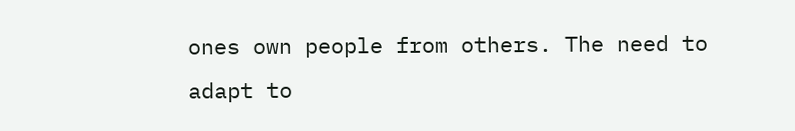ones own people from others. The need to adapt to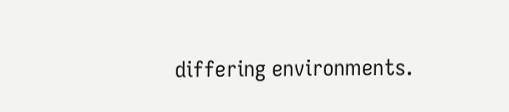differing environments.